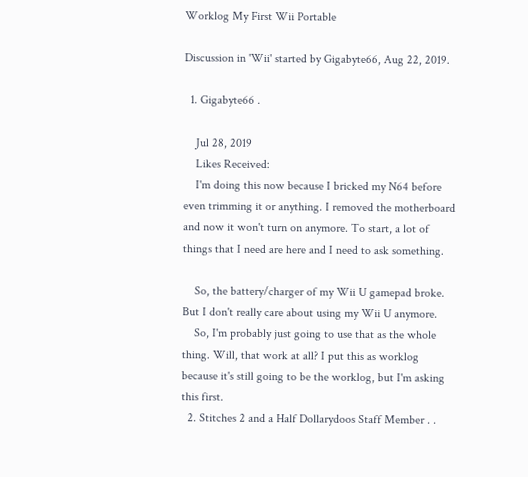Worklog My First Wii Portable

Discussion in 'Wii' started by Gigabyte66, Aug 22, 2019.

  1. Gigabyte66 .

    Jul 28, 2019
    Likes Received:
    I'm doing this now because I bricked my N64 before even trimming it or anything. I removed the motherboard and now it won't turn on anymore. To start, a lot of things that I need are here and I need to ask something.

    So, the battery/charger of my Wii U gamepad broke. But I don't really care about using my Wii U anymore.
    So, I'm probably just going to use that as the whole thing. Will, that work at all? I put this as worklog because it's still going to be the worklog, but I'm asking this first.
  2. Stitches 2 and a Half Dollarydoos Staff Member . .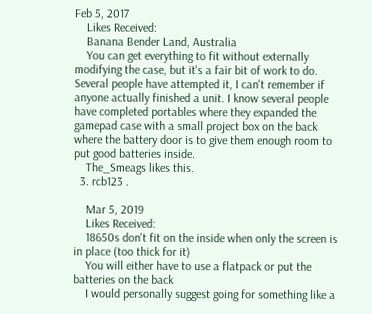Feb 5, 2017
    Likes Received:
    Banana Bender Land, Australia
    You can get everything to fit without externally modifying the case, but it's a fair bit of work to do. Several people have attempted it, I can't remember if anyone actually finished a unit. I know several people have completed portables where they expanded the gamepad case with a small project box on the back where the battery door is to give them enough room to put good batteries inside.
    The_Smeags likes this.
  3. rcb123 .

    Mar 5, 2019
    Likes Received:
    18650s don't fit on the inside when only the screen is in place (too thick for it)
    You will either have to use a flatpack or put the batteries on the back
    I would personally suggest going for something like a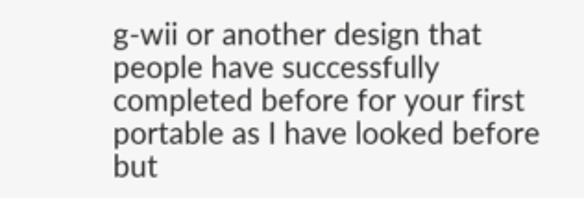g-wii or another design that people have successfully completed before for your first portable as I have looked before but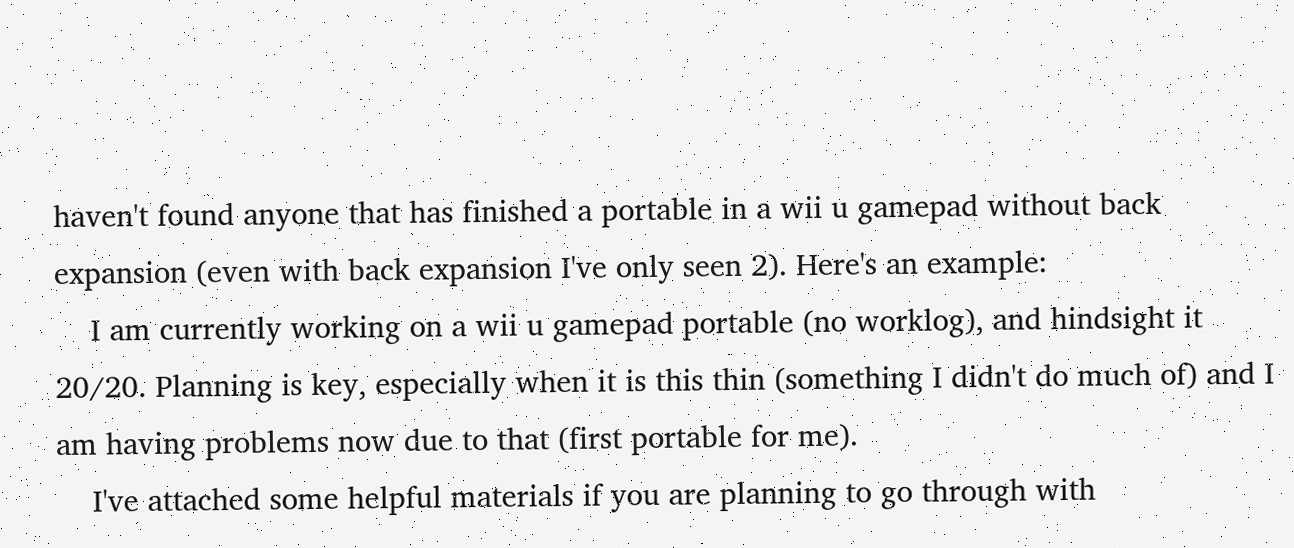haven't found anyone that has finished a portable in a wii u gamepad without back expansion (even with back expansion I've only seen 2). Here's an example:
    I am currently working on a wii u gamepad portable (no worklog), and hindsight it 20/20. Planning is key, especially when it is this thin (something I didn't do much of) and I am having problems now due to that (first portable for me).
    I've attached some helpful materials if you are planning to go through with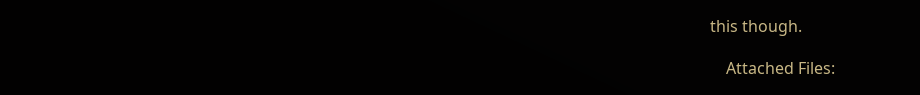this though.

    Attached Files: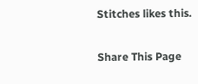Stitches likes this.

Share This Page